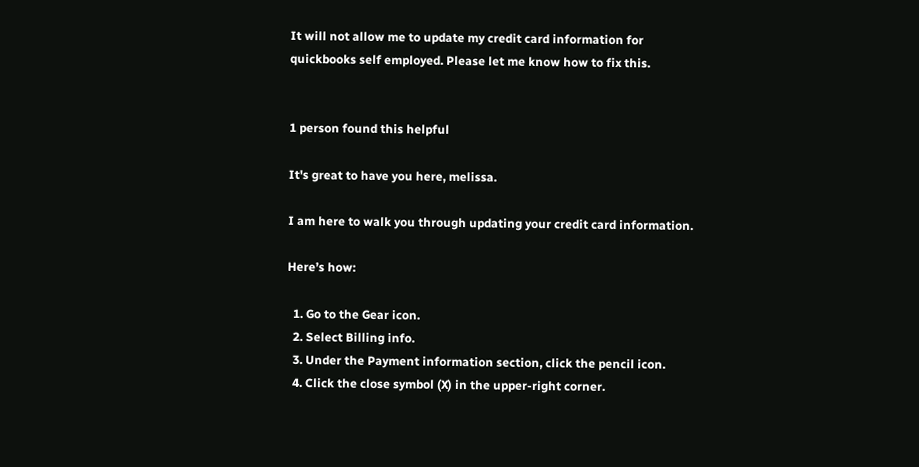It will not allow me to update my credit card information for quickbooks self employed. Please let me know how to fix this.


1 person found this helpful

It's great to have you here, melissa.

I am here to walk you through updating your credit card information.

Here’s how:

  1. Go to the Gear icon.
  2. Select Billing info.
  3. Under the Payment information section, click the pencil icon.
  4. Click the close symbol (X) in the upper-right corner.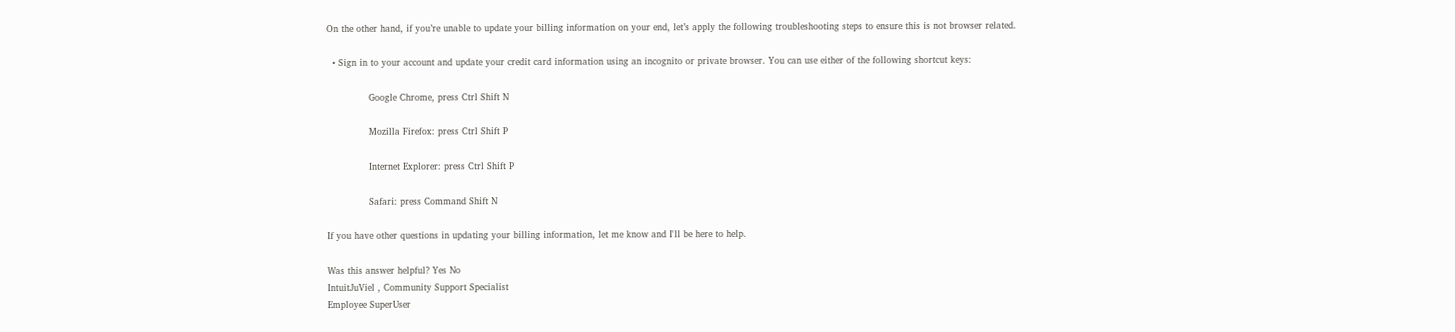On the other hand, if you’re unable to update your billing information on your end, let’s apply the following troubleshooting steps to ensure this is not browser related.

  • Sign in to your account and update your credit card information using an incognito or private browser. You can use either of the following shortcut keys:

              Google Chrome, press Ctrl Shift N

              Mozilla Firefox: press Ctrl Shift P

              Internet Explorer: press Ctrl Shift P

              Safari: press Command Shift N

If you have other questions in updating your billing information, let me know and I'll be here to help.

Was this answer helpful? Yes No
IntuitJuViel , Community Support Specialist
Employee SuperUser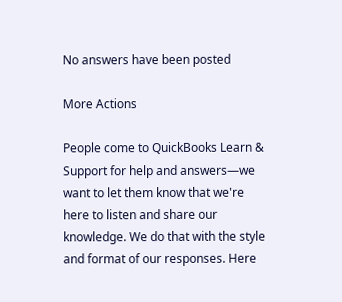No answers have been posted

More Actions

People come to QuickBooks Learn & Support for help and answers—we want to let them know that we're here to listen and share our knowledge. We do that with the style and format of our responses. Here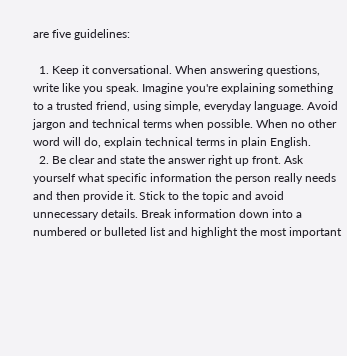are five guidelines:

  1. Keep it conversational. When answering questions, write like you speak. Imagine you're explaining something to a trusted friend, using simple, everyday language. Avoid jargon and technical terms when possible. When no other word will do, explain technical terms in plain English.
  2. Be clear and state the answer right up front. Ask yourself what specific information the person really needs and then provide it. Stick to the topic and avoid unnecessary details. Break information down into a numbered or bulleted list and highlight the most important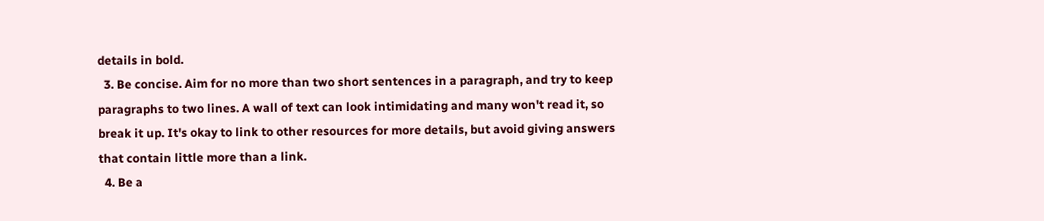details in bold.
  3. Be concise. Aim for no more than two short sentences in a paragraph, and try to keep paragraphs to two lines. A wall of text can look intimidating and many won't read it, so break it up. It's okay to link to other resources for more details, but avoid giving answers that contain little more than a link.
  4. Be a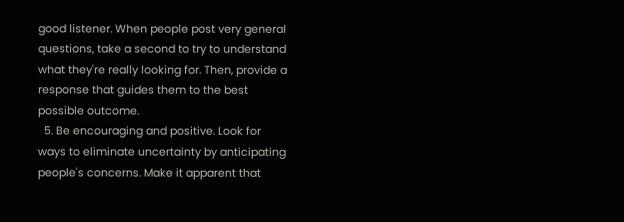good listener. When people post very general questions, take a second to try to understand what they're really looking for. Then, provide a response that guides them to the best possible outcome.
  5. Be encouraging and positive. Look for ways to eliminate uncertainty by anticipating people's concerns. Make it apparent that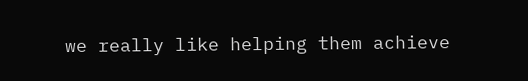we really like helping them achieve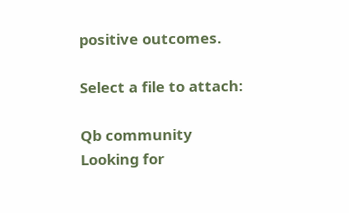positive outcomes.

Select a file to attach:

Qb community
Looking for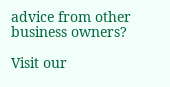advice from other business owners?

Visit our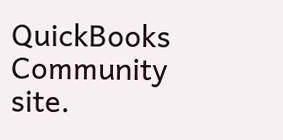QuickBooks Community site.